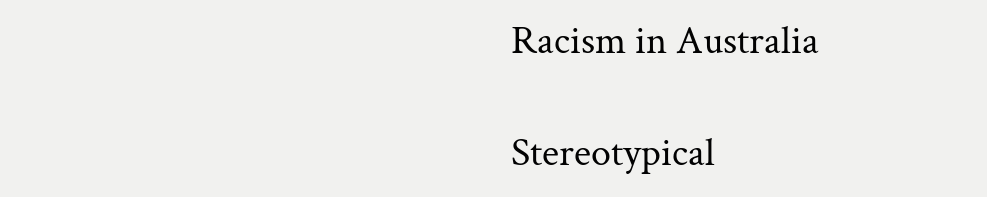Racism in Australia

Stereotypical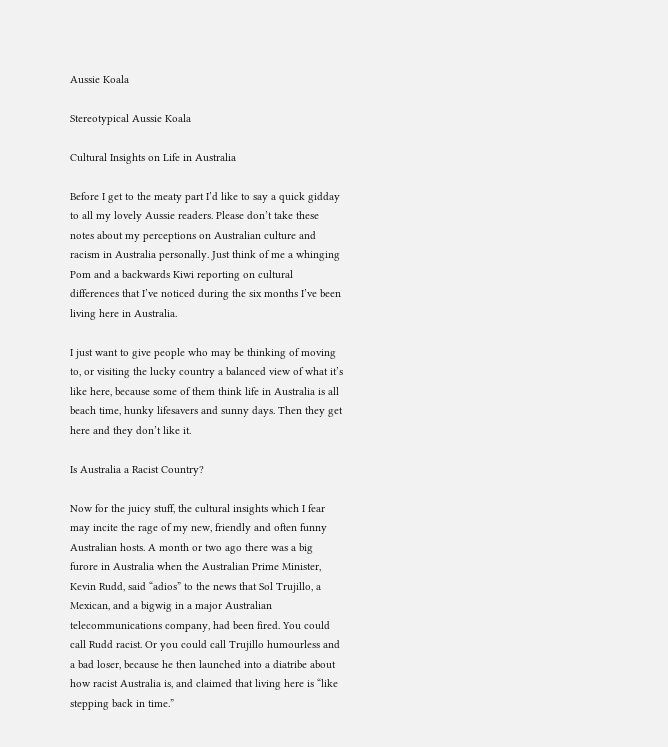Aussie Koala

Stereotypical Aussie Koala

Cultural Insights on Life in Australia

Before I get to the meaty part I’d like to say a quick gidday to all my lovely Aussie readers. Please don’t take these notes about my perceptions on Australian culture and racism in Australia personally. Just think of me a whinging Pom and a backwards Kiwi reporting on cultural differences that I’ve noticed during the six months I’ve been living here in Australia.

I just want to give people who may be thinking of moving to, or visiting the lucky country a balanced view of what it’s like here, because some of them think life in Australia is all beach time, hunky lifesavers and sunny days. Then they get here and they don’t like it.

Is Australia a Racist Country?

Now for the juicy stuff, the cultural insights which I fear may incite the rage of my new, friendly and often funny Australian hosts. A month or two ago there was a big furore in Australia when the Australian Prime Minister, Kevin Rudd, said “adios” to the news that Sol Trujillo, a Mexican, and a bigwig in a major Australian telecommunications company, had been fired. You could call Rudd racist. Or you could call Trujillo humourless and a bad loser, because he then launched into a diatribe about how racist Australia is, and claimed that living here is “like stepping back in time.”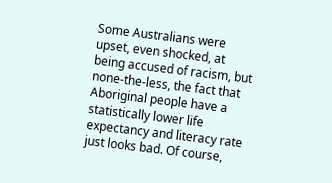Some Australians were upset, even shocked, at being accused of racism, but none-the-less, the fact that Aboriginal people have a statistically lower life expectancy and literacy rate just looks bad. Of course,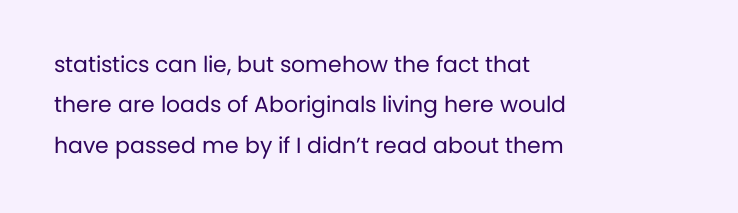statistics can lie, but somehow the fact that there are loads of Aboriginals living here would have passed me by if I didn’t read about them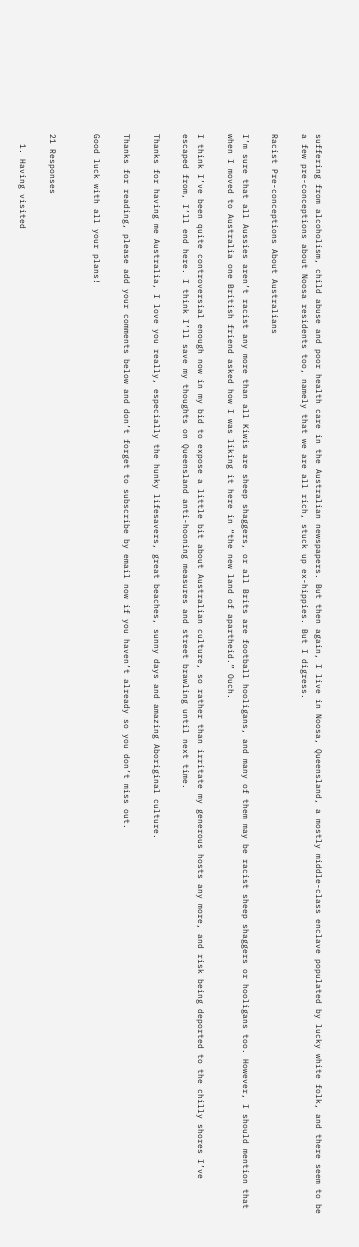suffering from alcoholism, child abuse and poor health care in the Australian newspapers. But then again, I live in Noosa, Queensland, a mostly middle-class enclave populated by lucky white folk, and there seem to be a few pre-conceptions about Noosa residents too, namely that we are all rich, stuck up ex-hippies. But I digress.

Racist Pre-conceptions About Australians

I’m sure that all Aussies aren’t racist any more than all Kiwis are sheep shaggers, or all Brits are football hooligans, and many of them may be racist sheep shaggers or hooligans too. However, I should mention that when I moved to Australia one British friend asked how I was liking it here in “the new land of apartheid.” Ouch.

I think I’ve been quite controversial enough now in my bid to expose a little bit about Australian culture, so rather than irritate my generous hosts any more, and risk being deported to the chilly shores I’ve escaped from, I’ll end here. I think I’ll save my thoughts on Queensland anti-hooning measures and street brawling until next time.

Thanks for having me Australia, I love you really, especially the hunky lifesavers, great beaches, sunny days and amazing Aboriginal culture.

Thanks for reading, please add your comments below and don’t forget to subscribe by email now if you haven’t already so you don’t miss out.

Good luck with all your plans!


21 Responses

  1. Having visited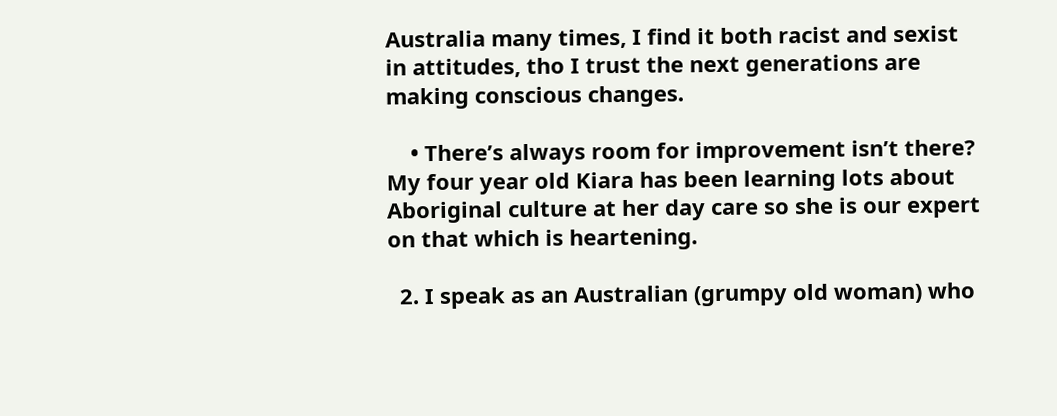Australia many times, I find it both racist and sexist in attitudes, tho I trust the next generations are making conscious changes.

    • There’s always room for improvement isn’t there? My four year old Kiara has been learning lots about Aboriginal culture at her day care so she is our expert on that which is heartening.

  2. I speak as an Australian (grumpy old woman) who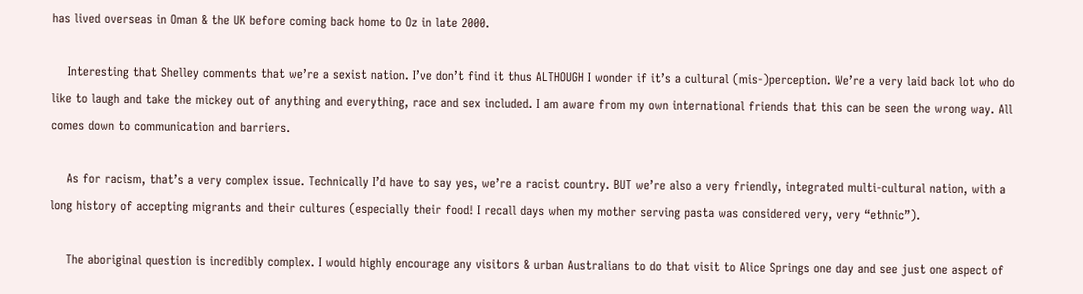has lived overseas in Oman & the UK before coming back home to Oz in late 2000.

    Interesting that Shelley comments that we’re a sexist nation. I’ve don’t find it thus ALTHOUGH I wonder if it’s a cultural (mis-)perception. We’re a very laid back lot who do like to laugh and take the mickey out of anything and everything, race and sex included. I am aware from my own international friends that this can be seen the wrong way. All comes down to communication and barriers.

    As for racism, that’s a very complex issue. Technically I’d have to say yes, we’re a racist country. BUT we’re also a very friendly, integrated multi-cultural nation, with a long history of accepting migrants and their cultures (especially their food! I recall days when my mother serving pasta was considered very, very “ethnic”).

    The aboriginal question is incredibly complex. I would highly encourage any visitors & urban Australians to do that visit to Alice Springs one day and see just one aspect of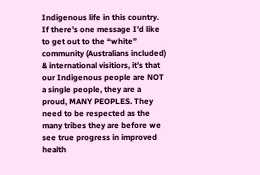Indigenous life in this country. If there’s one message I’d like to get out to the “white” community (Australians included) & international visitiors, it’s that our Indigenous people are NOT a single people, they are a proud, MANY PEOPLES. They need to be respected as the many tribes they are before we see true progress in improved health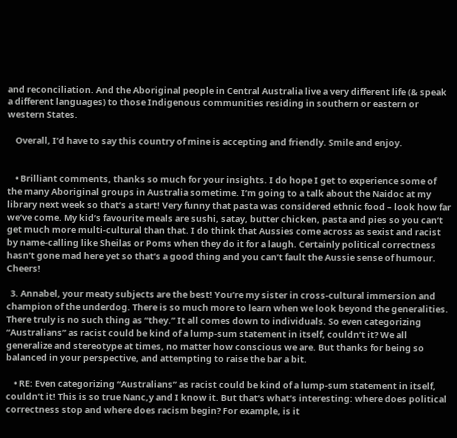and reconciliation. And the Aboriginal people in Central Australia live a very different life (& speak a different languages) to those Indigenous communities residing in southern or eastern or western States.

    Overall, I’d have to say this country of mine is accepting and friendly. Smile and enjoy.


    • Brilliant comments, thanks so much for your insights. I do hope I get to experience some of the many Aboriginal groups in Australia sometime. I’m going to a talk about the Naidoc at my library next week so that’s a start! Very funny that pasta was considered ethnic food – look how far we’ve come. My kid’s favourite meals are sushi, satay, butter chicken, pasta and pies so you can’t get much more multi-cultural than that. I do think that Aussies come across as sexist and racist by name-calling like Sheilas or Poms when they do it for a laugh. Certainly political correctness hasn’t gone mad here yet so that’s a good thing and you can’t fault the Aussie sense of humour. Cheers!

  3. Annabel, your meaty subjects are the best! You’re my sister in cross-cultural immersion and champion of the underdog. There is so much more to learn when we look beyond the generalities. There truly is no such thing as “they.” It all comes down to individuals. So even categorizing “Australians” as racist could be kind of a lump-sum statement in itself, couldn’t it? We all generalize and stereotype at times, no matter how conscious we are. But thanks for being so balanced in your perspective, and attempting to raise the bar a bit.

    • RE: Even categorizing “Australians” as racist could be kind of a lump-sum statement in itself, couldn’t it! This is so true Nanc,y and I know it. But that’s what’s interesting: where does political correctness stop and where does racism begin? For example, is it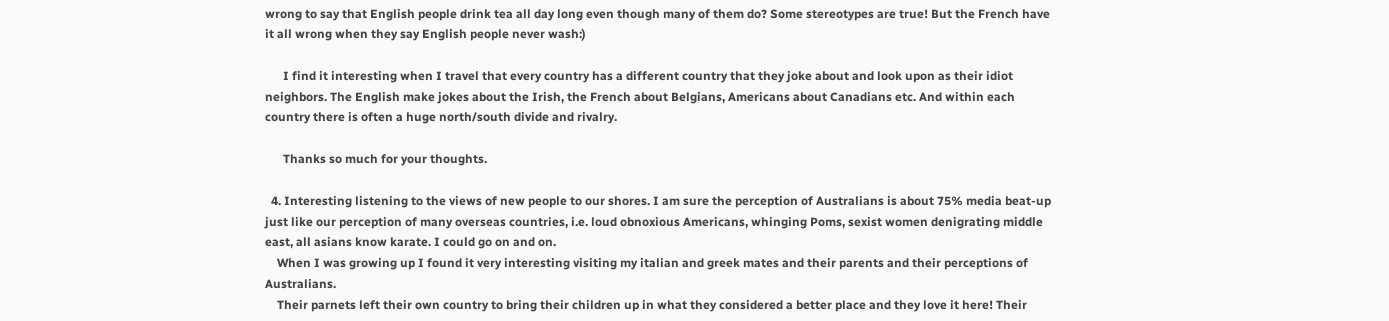wrong to say that English people drink tea all day long even though many of them do? Some stereotypes are true! But the French have it all wrong when they say English people never wash:)

      I find it interesting when I travel that every country has a different country that they joke about and look upon as their idiot neighbors. The English make jokes about the Irish, the French about Belgians, Americans about Canadians etc. And within each country there is often a huge north/south divide and rivalry.

      Thanks so much for your thoughts.

  4. Interesting listening to the views of new people to our shores. I am sure the perception of Australians is about 75% media beat-up just like our perception of many overseas countries, i.e. loud obnoxious Americans, whinging Poms, sexist women denigrating middle east, all asians know karate. I could go on and on.
    When I was growing up I found it very interesting visiting my italian and greek mates and their parents and their perceptions of Australians.
    Their parnets left their own country to bring their children up in what they considered a better place and they love it here! Their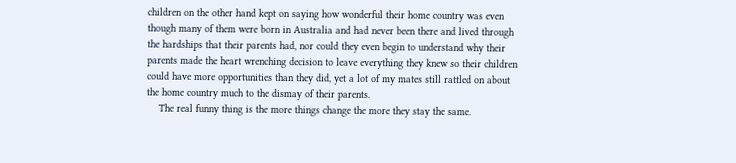children on the other hand kept on saying how wonderful their home country was even though many of them were born in Australia and had never been there and lived through the hardships that their parents had, nor could they even begin to understand why their parents made the heart wrenching decision to leave everything they knew so their children could have more opportunities than they did, yet a lot of my mates still rattled on about the home country much to the dismay of their parents.
    The real funny thing is the more things change the more they stay the same.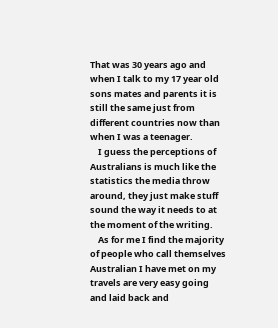That was 30 years ago and when I talk to my 17 year old sons mates and parents it is still the same just from different countries now than when I was a teenager.
    I guess the perceptions of Australians is much like the statistics the media throw around, they just make stuff sound the way it needs to at the moment of the writing.
    As for me I find the majority of people who call themselves Australian I have met on my travels are very easy going and laid back and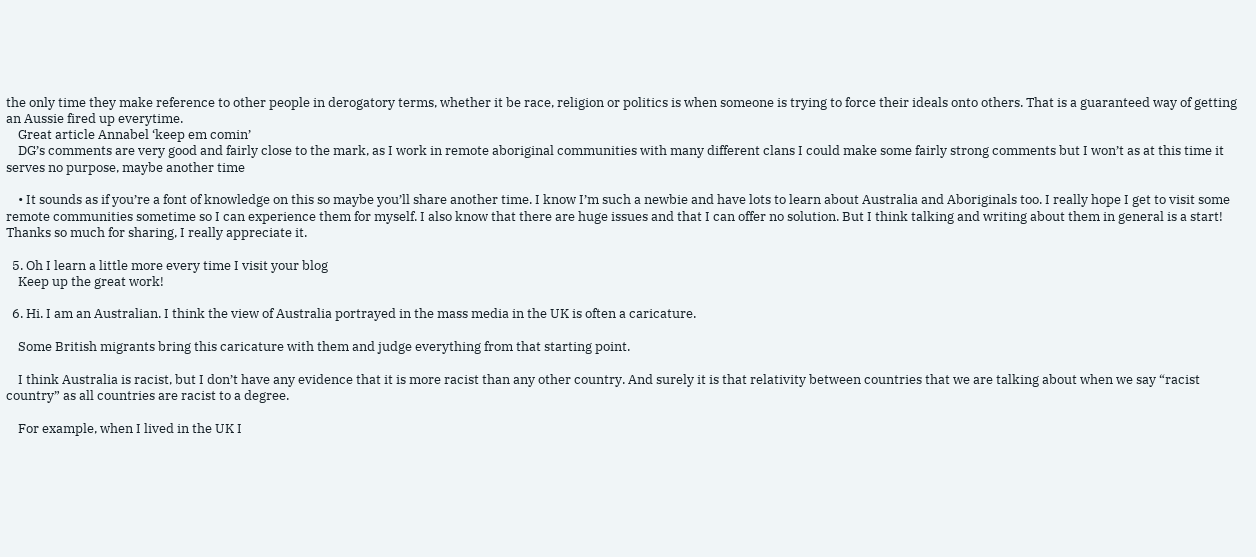the only time they make reference to other people in derogatory terms, whether it be race, religion or politics is when someone is trying to force their ideals onto others. That is a guaranteed way of getting an Aussie fired up everytime.
    Great article Annabel ‘keep em comin’
    DG’s comments are very good and fairly close to the mark, as I work in remote aboriginal communities with many different clans I could make some fairly strong comments but I won’t as at this time it serves no purpose, maybe another time

    • It sounds as if you’re a font of knowledge on this so maybe you’ll share another time. I know I’m such a newbie and have lots to learn about Australia and Aboriginals too. I really hope I get to visit some remote communities sometime so I can experience them for myself. I also know that there are huge issues and that I can offer no solution. But I think talking and writing about them in general is a start! Thanks so much for sharing, I really appreciate it.

  5. Oh I learn a little more every time I visit your blog
    Keep up the great work!

  6. Hi. I am an Australian. I think the view of Australia portrayed in the mass media in the UK is often a caricature.

    Some British migrants bring this caricature with them and judge everything from that starting point.

    I think Australia is racist, but I don’t have any evidence that it is more racist than any other country. And surely it is that relativity between countries that we are talking about when we say “racist country” as all countries are racist to a degree.

    For example, when I lived in the UK I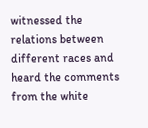witnessed the relations between different races and heard the comments from the white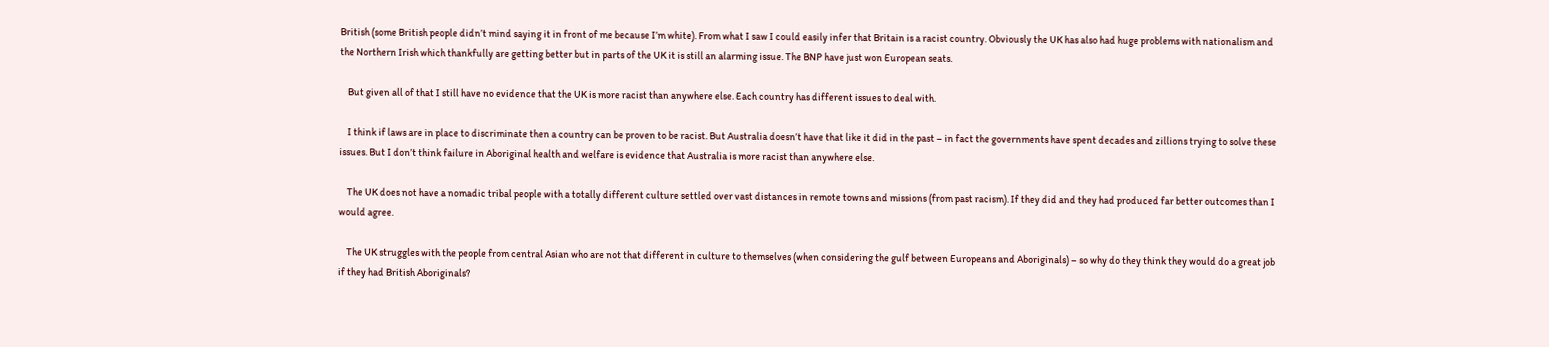British (some British people didn’t mind saying it in front of me because I’m white). From what I saw I could easily infer that Britain is a racist country. Obviously the UK has also had huge problems with nationalism and the Northern Irish which thankfully are getting better but in parts of the UK it is still an alarming issue. The BNP have just won European seats.

    But given all of that I still have no evidence that the UK is more racist than anywhere else. Each country has different issues to deal with.

    I think if laws are in place to discriminate then a country can be proven to be racist. But Australia doesn’t have that like it did in the past – in fact the governments have spent decades and zillions trying to solve these issues. But I don’t think failure in Aboriginal health and welfare is evidence that Australia is more racist than anywhere else.

    The UK does not have a nomadic tribal people with a totally different culture settled over vast distances in remote towns and missions (from past racism). If they did and they had produced far better outcomes than I would agree.

    The UK struggles with the people from central Asian who are not that different in culture to themselves (when considering the gulf between Europeans and Aboriginals) – so why do they think they would do a great job if they had British Aboriginals?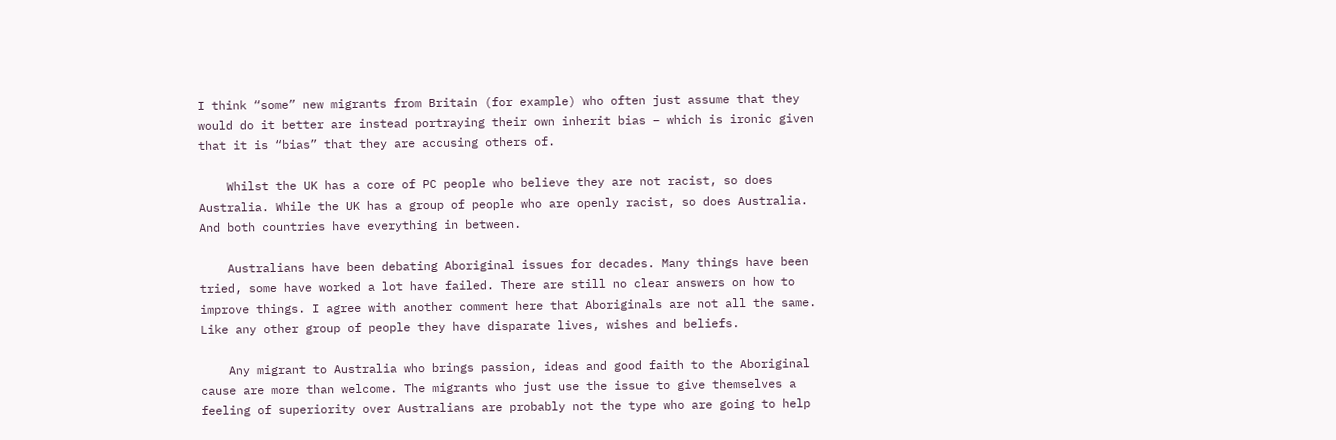I think “some” new migrants from Britain (for example) who often just assume that they would do it better are instead portraying their own inherit bias – which is ironic given that it is “bias” that they are accusing others of.

    Whilst the UK has a core of PC people who believe they are not racist, so does Australia. While the UK has a group of people who are openly racist, so does Australia. And both countries have everything in between.

    Australians have been debating Aboriginal issues for decades. Many things have been tried, some have worked a lot have failed. There are still no clear answers on how to improve things. I agree with another comment here that Aboriginals are not all the same. Like any other group of people they have disparate lives, wishes and beliefs.

    Any migrant to Australia who brings passion, ideas and good faith to the Aboriginal cause are more than welcome. The migrants who just use the issue to give themselves a feeling of superiority over Australians are probably not the type who are going to help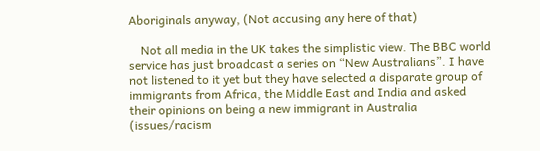Aboriginals anyway, (Not accusing any here of that)

    Not all media in the UK takes the simplistic view. The BBC world service has just broadcast a series on “New Australians”. I have not listened to it yet but they have selected a disparate group of immigrants from Africa, the Middle East and India and asked their opinions on being a new immigrant in Australia (issues/racism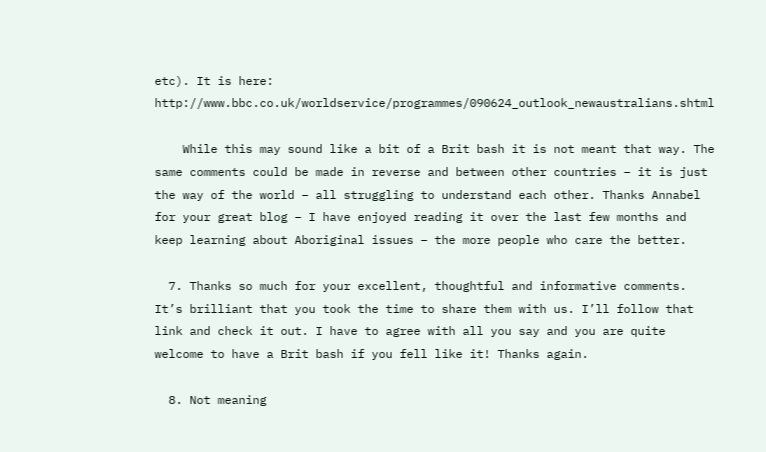etc). It is here: http://www.bbc.co.uk/worldservice/programmes/090624_outlook_newaustralians.shtml

    While this may sound like a bit of a Brit bash it is not meant that way. The same comments could be made in reverse and between other countries – it is just the way of the world – all struggling to understand each other. Thanks Annabel for your great blog – I have enjoyed reading it over the last few months and keep learning about Aboriginal issues – the more people who care the better.

  7. Thanks so much for your excellent, thoughtful and informative comments. It’s brilliant that you took the time to share them with us. I’ll follow that link and check it out. I have to agree with all you say and you are quite welcome to have a Brit bash if you fell like it! Thanks again.

  8. Not meaning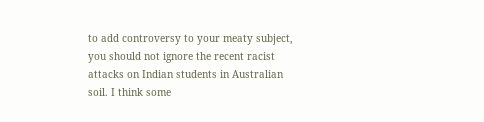to add controversy to your meaty subject, you should not ignore the recent racist attacks on Indian students in Australian soil. I think some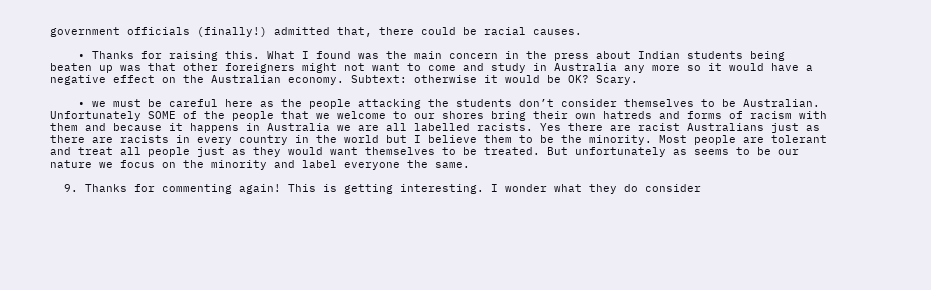government officials (finally!) admitted that, there could be racial causes.

    • Thanks for raising this. What I found was the main concern in the press about Indian students being beaten up was that other foreigners might not want to come and study in Australia any more so it would have a negative effect on the Australian economy. Subtext: otherwise it would be OK? Scary.

    • we must be careful here as the people attacking the students don’t consider themselves to be Australian. Unfortunately SOME of the people that we welcome to our shores bring their own hatreds and forms of racism with them and because it happens in Australia we are all labelled racists. Yes there are racist Australians just as there are racists in every country in the world but I believe them to be the minority. Most people are tolerant and treat all people just as they would want themselves to be treated. But unfortunately as seems to be our nature we focus on the minority and label everyone the same.

  9. Thanks for commenting again! This is getting interesting. I wonder what they do consider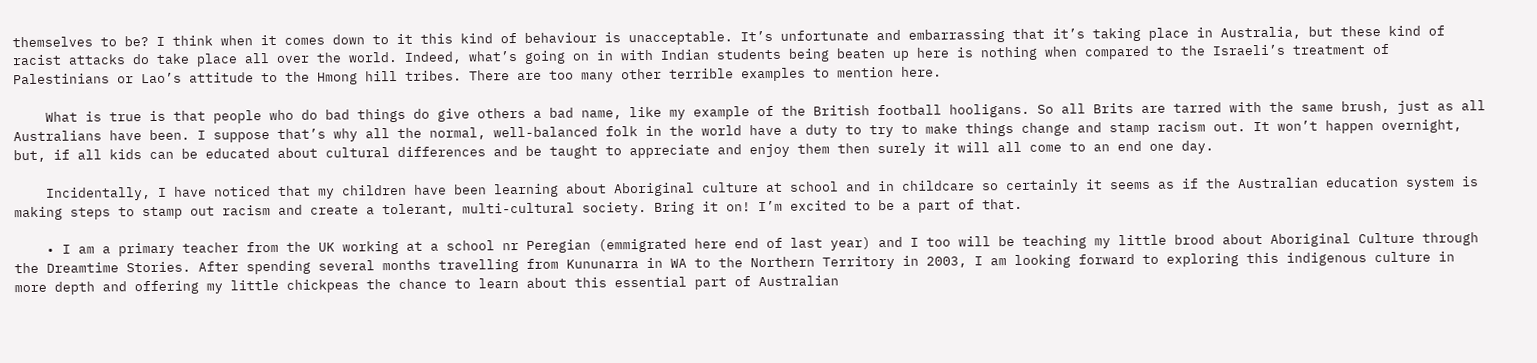themselves to be? I think when it comes down to it this kind of behaviour is unacceptable. It’s unfortunate and embarrassing that it’s taking place in Australia, but these kind of racist attacks do take place all over the world. Indeed, what’s going on in with Indian students being beaten up here is nothing when compared to the Israeli’s treatment of Palestinians or Lao’s attitude to the Hmong hill tribes. There are too many other terrible examples to mention here.

    What is true is that people who do bad things do give others a bad name, like my example of the British football hooligans. So all Brits are tarred with the same brush, just as all Australians have been. I suppose that’s why all the normal, well-balanced folk in the world have a duty to try to make things change and stamp racism out. It won’t happen overnight, but, if all kids can be educated about cultural differences and be taught to appreciate and enjoy them then surely it will all come to an end one day.

    Incidentally, I have noticed that my children have been learning about Aboriginal culture at school and in childcare so certainly it seems as if the Australian education system is making steps to stamp out racism and create a tolerant, multi-cultural society. Bring it on! I’m excited to be a part of that.

    • I am a primary teacher from the UK working at a school nr Peregian (emmigrated here end of last year) and I too will be teaching my little brood about Aboriginal Culture through the Dreamtime Stories. After spending several months travelling from Kununarra in WA to the Northern Territory in 2003, I am looking forward to exploring this indigenous culture in more depth and offering my little chickpeas the chance to learn about this essential part of Australian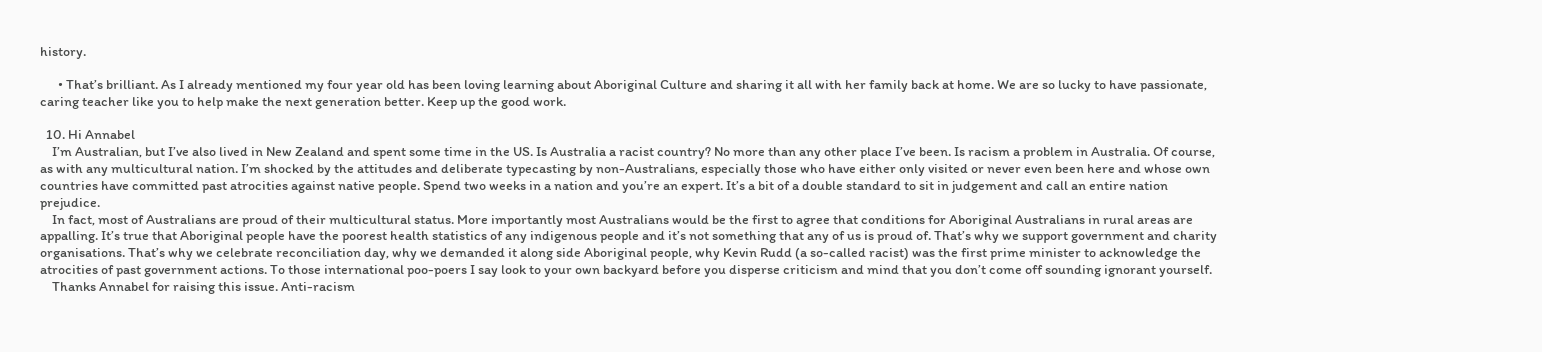history.

      • That’s brilliant. As I already mentioned my four year old has been loving learning about Aboriginal Culture and sharing it all with her family back at home. We are so lucky to have passionate, caring teacher like you to help make the next generation better. Keep up the good work.

  10. Hi Annabel
    I’m Australian, but I’ve also lived in New Zealand and spent some time in the US. Is Australia a racist country? No more than any other place I’ve been. Is racism a problem in Australia. Of course, as with any multicultural nation. I’m shocked by the attitudes and deliberate typecasting by non-Australians, especially those who have either only visited or never even been here and whose own countries have committed past atrocities against native people. Spend two weeks in a nation and you’re an expert. It’s a bit of a double standard to sit in judgement and call an entire nation prejudice.
    In fact, most of Australians are proud of their multicultural status. More importantly most Australians would be the first to agree that conditions for Aboriginal Australians in rural areas are appalling. It’s true that Aboriginal people have the poorest health statistics of any indigenous people and it’s not something that any of us is proud of. That’s why we support government and charity organisations. That’s why we celebrate reconciliation day, why we demanded it along side Aboriginal people, why Kevin Rudd (a so-called racist) was the first prime minister to acknowledge the atrocities of past government actions. To those international poo-poers I say look to your own backyard before you disperse criticism and mind that you don’t come off sounding ignorant yourself.
    Thanks Annabel for raising this issue. Anti-racism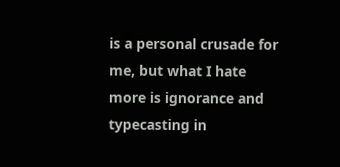is a personal crusade for me, but what I hate more is ignorance and typecasting in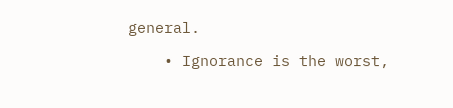general.

    • Ignorance is the worst,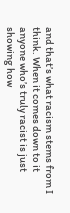and that’s what racism stems from I think. When it comes down to it anyone who’s truly racist is just showing how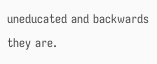uneducated and backwards they are.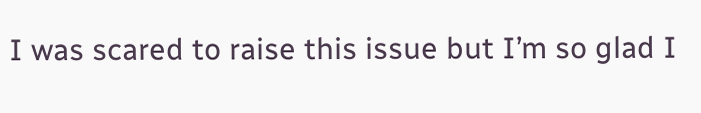I was scared to raise this issue but I’m so glad I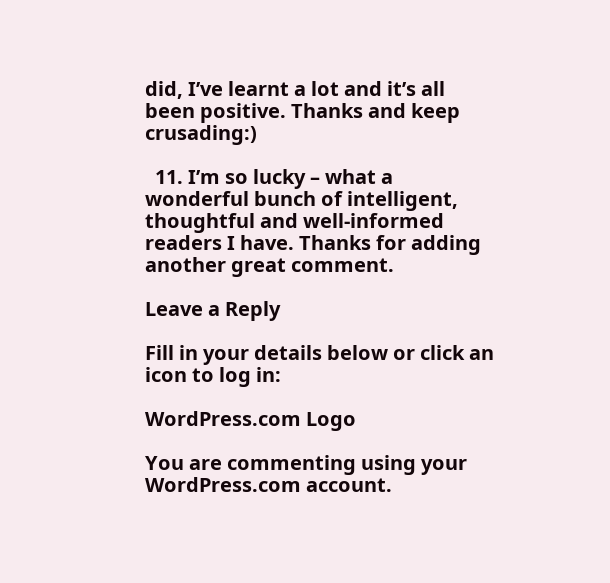did, I’ve learnt a lot and it’s all been positive. Thanks and keep crusading:)

  11. I’m so lucky – what a wonderful bunch of intelligent, thoughtful and well-informed readers I have. Thanks for adding another great comment.

Leave a Reply

Fill in your details below or click an icon to log in:

WordPress.com Logo

You are commenting using your WordPress.com account.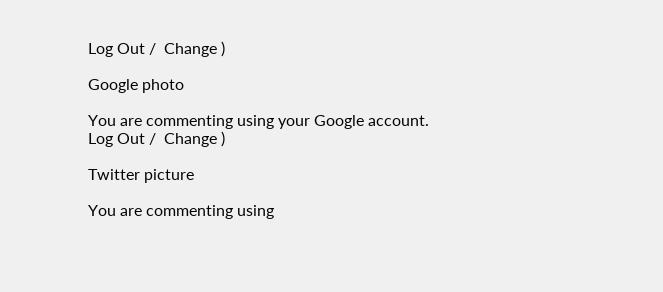Log Out /  Change )

Google photo

You are commenting using your Google account. Log Out /  Change )

Twitter picture

You are commenting using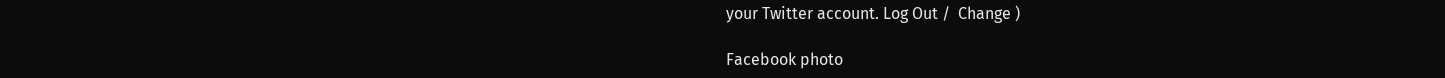your Twitter account. Log Out /  Change )

Facebook photo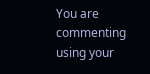You are commenting using your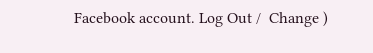Facebook account. Log Out /  Change )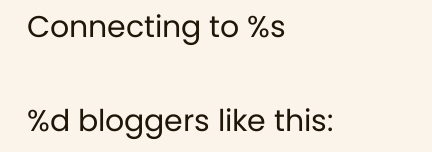Connecting to %s

%d bloggers like this: